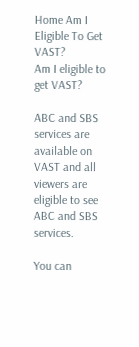Home Am I Eligible To Get VAST?
Am I eligible to get VAST?

ABC and SBS services are available on VAST and all viewers are eligible to see ABC and SBS services.

You can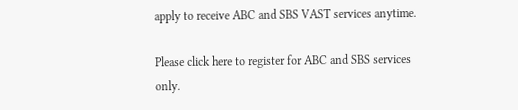apply to receive ABC and SBS VAST services anytime.

Please click here to register for ABC and SBS services only.